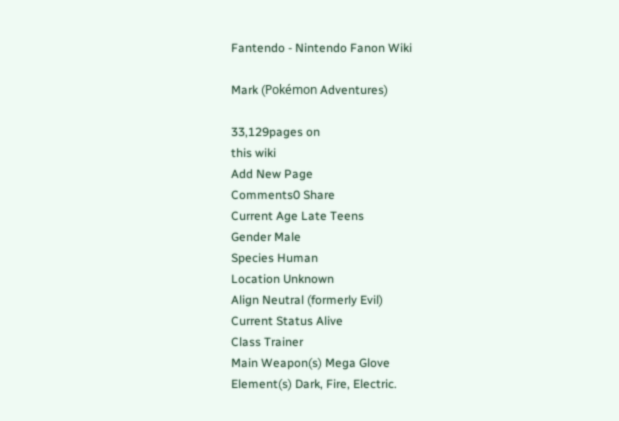Fantendo - Nintendo Fanon Wiki

Mark (Pokémon Adventures)

33,129pages on
this wiki
Add New Page
Comments0 Share
Current Age Late Teens
Gender Male
Species Human
Location Unknown
Align Neutral (formerly Evil)
Current Status Alive
Class Trainer
Main Weapon(s) Mega Glove
Element(s) Dark, Fire, Electric.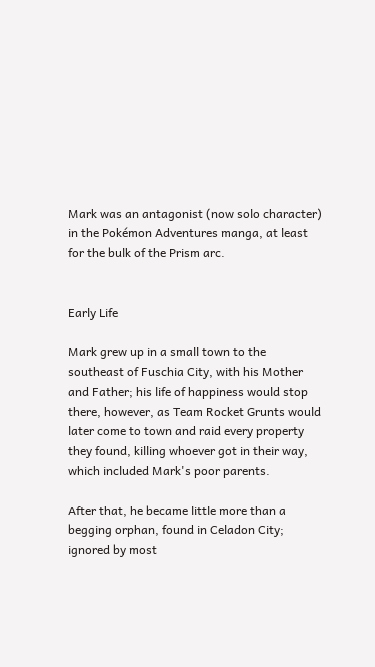Mark was an antagonist (now solo character) in the Pokémon Adventures manga, at least for the bulk of the Prism arc.


Early Life

Mark grew up in a small town to the southeast of Fuschia City, with his Mother and Father; his life of happiness would stop there, however, as Team Rocket Grunts would later come to town and raid every property they found, killing whoever got in their way, which included Mark's poor parents.

After that, he became little more than a begging orphan, found in Celadon City; ignored by most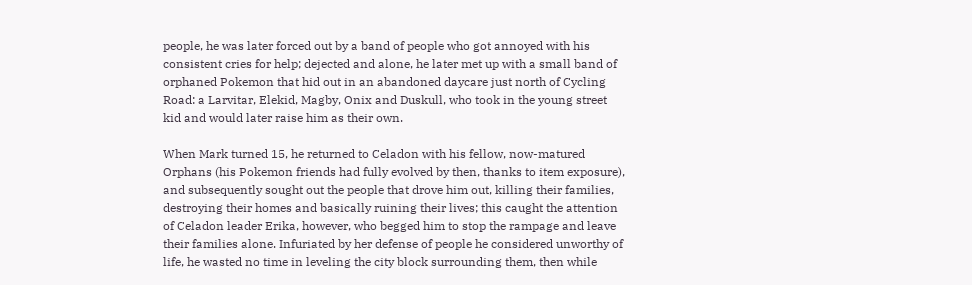people, he was later forced out by a band of people who got annoyed with his consistent cries for help; dejected and alone, he later met up with a small band of orphaned Pokemon that hid out in an abandoned daycare just north of Cycling Road: a Larvitar, Elekid, Magby, Onix and Duskull, who took in the young street kid and would later raise him as their own.

When Mark turned 15, he returned to Celadon with his fellow, now-matured Orphans (his Pokemon friends had fully evolved by then, thanks to item exposure), and subsequently sought out the people that drove him out, killing their families, destroying their homes and basically ruining their lives; this caught the attention of Celadon leader Erika, however, who begged him to stop the rampage and leave their families alone. Infuriated by her defense of people he considered unworthy of life, he wasted no time in leveling the city block surrounding them, then while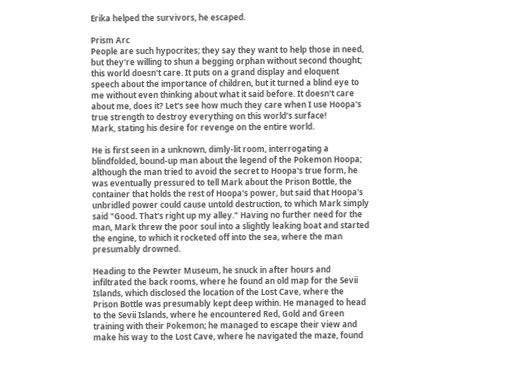Erika helped the survivors, he escaped.

Prism Arc
People are such hypocrites; they say they want to help those in need, but they're willing to shun a begging orphan without second thought; this world doesn't care. It puts on a grand display and eloquent speech about the importance of children, but it turned a blind eye to me without even thinking about what it said before. It doesn't care about me, does it? Let's see how much they care when I use Hoopa's true strength to destroy everything on this world's surface!
Mark, stating his desire for revenge on the entire world.

He is first seen in a unknown, dimly-lit room, interrogating a blindfolded, bound-up man about the legend of the Pokemon Hoopa; although the man tried to avoid the secret to Hoopa's true form, he was eventually pressured to tell Mark about the Prison Bottle, the container that holds the rest of Hoopa's power, but said that Hoopa's unbridled power could cause untold destruction, to which Mark simply said "Good. That's right up my alley." Having no further need for the man, Mark threw the poor soul into a slightly leaking boat and started the engine, to which it rocketed off into the sea, where the man presumably drowned.

Heading to the Pewter Museum, he snuck in after hours and infiltrated the back rooms, where he found an old map for the Sevii Islands, which disclosed the location of the Lost Cave, where the Prison Bottle was presumably kept deep within. He managed to head to the Sevii Islands, where he encountered Red, Gold and Green training with their Pokemon; he managed to escape their view and make his way to the Lost Cave, where he navigated the maze, found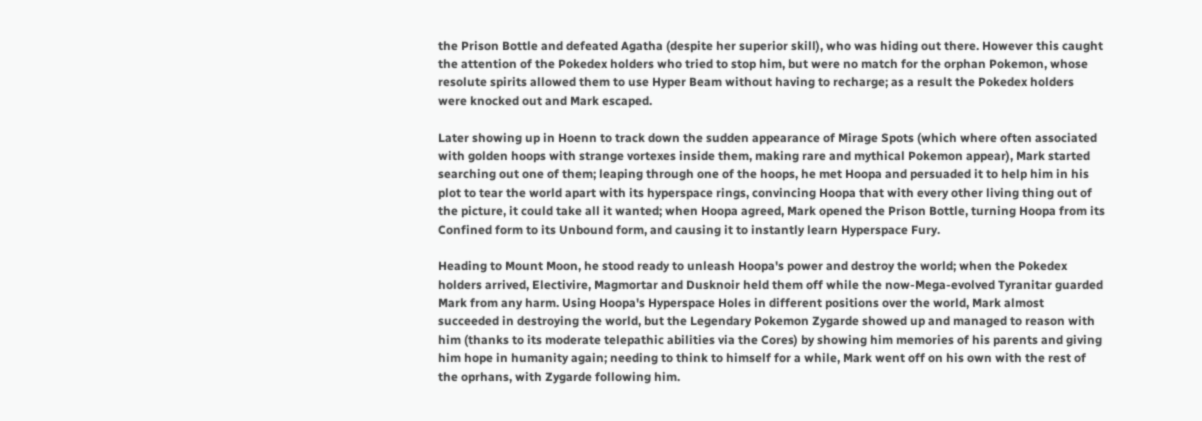the Prison Bottle and defeated Agatha (despite her superior skill), who was hiding out there. However this caught the attention of the Pokedex holders who tried to stop him, but were no match for the orphan Pokemon, whose resolute spirits allowed them to use Hyper Beam without having to recharge; as a result the Pokedex holders were knocked out and Mark escaped.

Later showing up in Hoenn to track down the sudden appearance of Mirage Spots (which where often associated with golden hoops with strange vortexes inside them, making rare and mythical Pokemon appear), Mark started searching out one of them; leaping through one of the hoops, he met Hoopa and persuaded it to help him in his plot to tear the world apart with its hyperspace rings, convincing Hoopa that with every other living thing out of the picture, it could take all it wanted; when Hoopa agreed, Mark opened the Prison Bottle, turning Hoopa from its Confined form to its Unbound form, and causing it to instantly learn Hyperspace Fury.

Heading to Mount Moon, he stood ready to unleash Hoopa's power and destroy the world; when the Pokedex holders arrived, Electivire, Magmortar and Dusknoir held them off while the now-Mega-evolved Tyranitar guarded Mark from any harm. Using Hoopa's Hyperspace Holes in different positions over the world, Mark almost succeeded in destroying the world, but the Legendary Pokemon Zygarde showed up and managed to reason with him (thanks to its moderate telepathic abilities via the Cores) by showing him memories of his parents and giving him hope in humanity again; needing to think to himself for a while, Mark went off on his own with the rest of the oprhans, with Zygarde following him.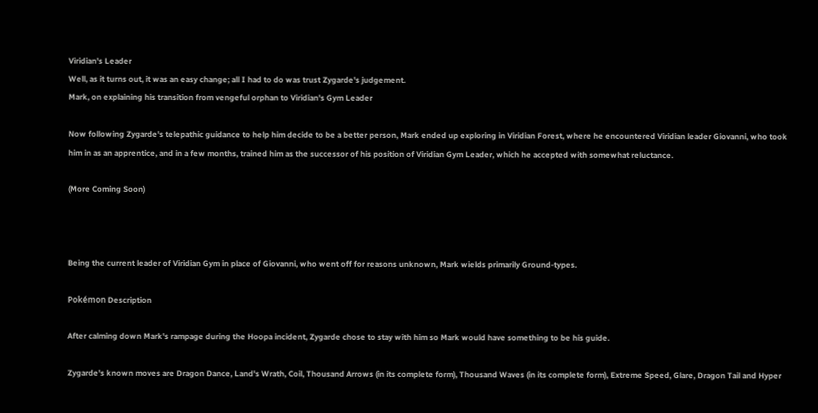Viridian's Leader
Well, as it turns out, it was an easy change; all I had to do was trust Zygarde's judgement.
Mark, on explaining his transition from vengeful orphan to Viridian's Gym Leader

Now following Zygarde's telepathic guidance to help him decide to be a better person, Mark ended up exploring in Viridian Forest, where he encountered Viridian leader Giovanni, who took him in as an apprentice, and in a few months, trained him as the successor of his position of Viridian Gym Leader, which he accepted with somewhat reluctance.

(More Coming Soon)



Being the current leader of Viridian Gym in place of Giovanni, who went off for reasons unknown, Mark wields primarily Ground-types.

Pokémon Description

After calming down Mark's rampage during the Hoopa incident, Zygarde chose to stay with him so Mark would have something to be his guide.

Zygarde's known moves are Dragon Dance, Land's Wrath, Coil, Thousand Arrows (in its complete form), Thousand Waves (in its complete form), Extreme Speed, Glare, Dragon Tail and Hyper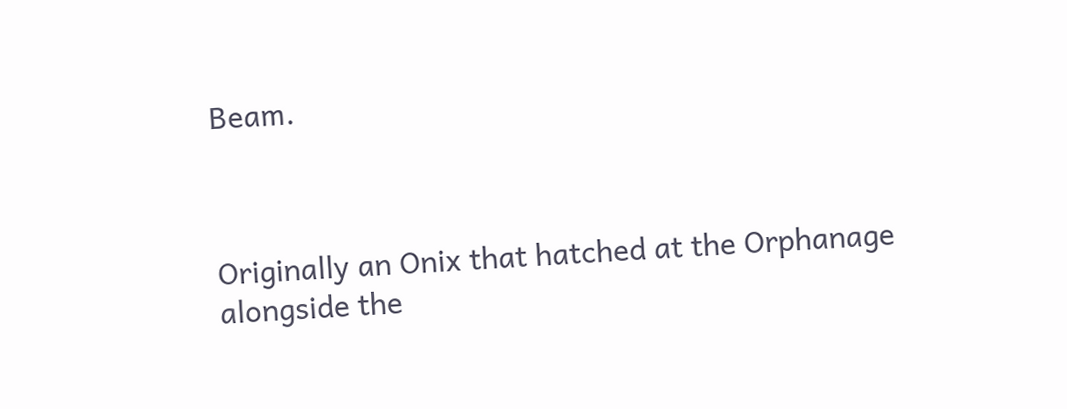Beam.



Originally an Onix that hatched at the Orphanage alongside the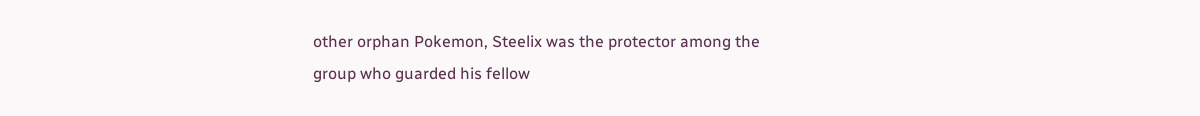other orphan Pokemon, Steelix was the protector among the group who guarded his fellow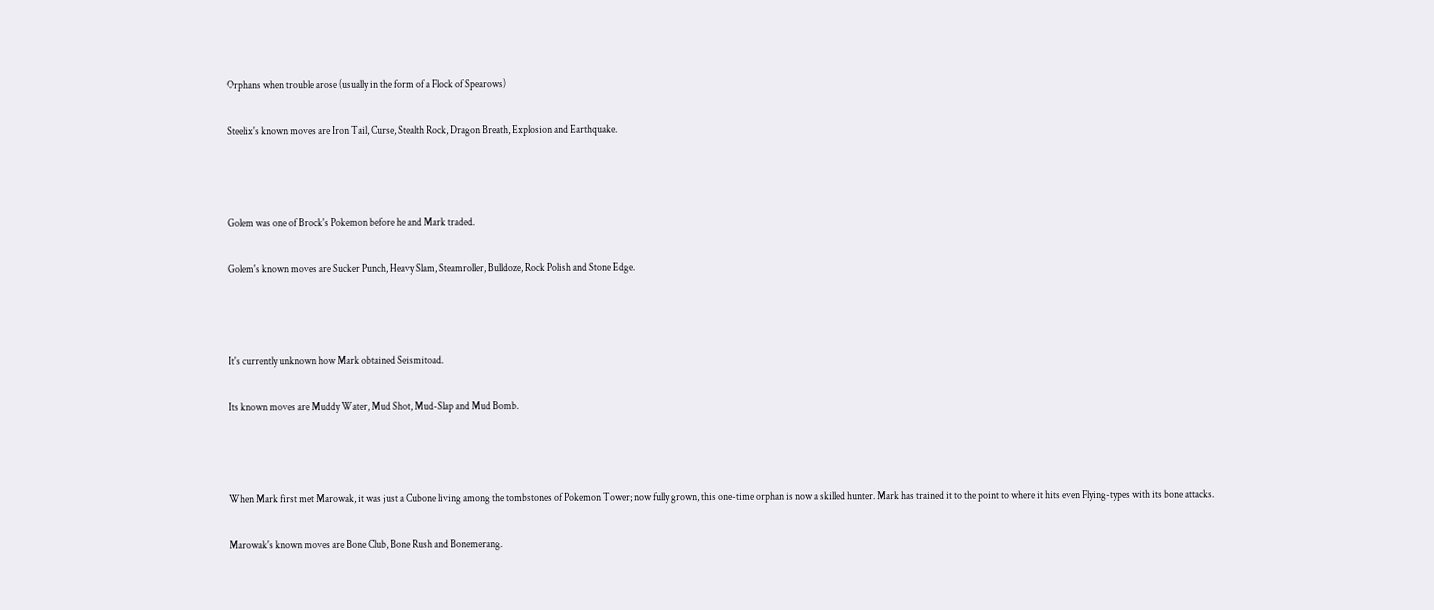Orphans when trouble arose (usually in the form of a Flock of Spearows)

Steelix's known moves are Iron Tail, Curse, Stealth Rock, Dragon Breath, Explosion and Earthquake.



Golem was one of Brock's Pokemon before he and Mark traded.

Golem's known moves are Sucker Punch, Heavy Slam, Steamroller, Bulldoze, Rock Polish and Stone Edge.



It's currently unknown how Mark obtained Seismitoad.

Its known moves are Muddy Water, Mud Shot, Mud-Slap and Mud Bomb.



When Mark first met Marowak, it was just a Cubone living among the tombstones of Pokemon Tower; now fully grown, this one-time orphan is now a skilled hunter. Mark has trained it to the point to where it hits even Flying-types with its bone attacks.

Marowak's known moves are Bone Club, Bone Rush and Bonemerang.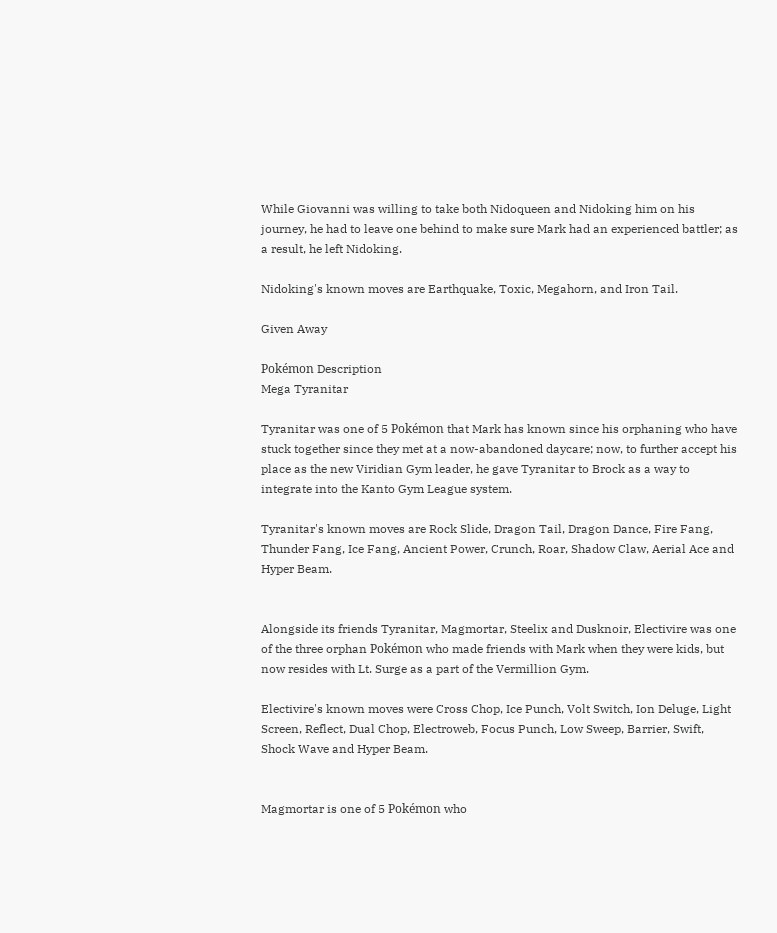While Giovanni was willing to take both Nidoqueen and Nidoking him on his journey, he had to leave one behind to make sure Mark had an experienced battler; as a result, he left Nidoking.

Nidoking's known moves are Earthquake, Toxic, Megahorn, and Iron Tail.

Given Away

Pokémon Description
Mega Tyranitar

Tyranitar was one of 5 Pokémon that Mark has known since his orphaning who have stuck together since they met at a now-abandoned daycare; now, to further accept his place as the new Viridian Gym leader, he gave Tyranitar to Brock as a way to integrate into the Kanto Gym League system.

Tyranitar's known moves are Rock Slide, Dragon Tail, Dragon Dance, Fire Fang, Thunder Fang, Ice Fang, Ancient Power, Crunch, Roar, Shadow Claw, Aerial Ace and Hyper Beam.


Alongside its friends Tyranitar, Magmortar, Steelix and Dusknoir, Electivire was one of the three orphan Pokémon who made friends with Mark when they were kids, but now resides with Lt. Surge as a part of the Vermillion Gym.

Electivire's known moves were Cross Chop, Ice Punch, Volt Switch, Ion Deluge, Light Screen, Reflect, Dual Chop, Electroweb, Focus Punch, Low Sweep, Barrier, Swift, Shock Wave and Hyper Beam.


Magmortar is one of 5 Pokémon who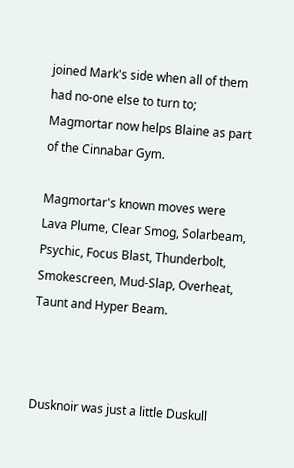joined Mark's side when all of them had no-one else to turn to; Magmortar now helps Blaine as part of the Cinnabar Gym.

Magmortar's known moves were Lava Plume, Clear Smog, Solarbeam, Psychic, Focus Blast, Thunderbolt, Smokescreen, Mud-Slap, Overheat, Taunt and Hyper Beam.



Dusknoir was just a little Duskull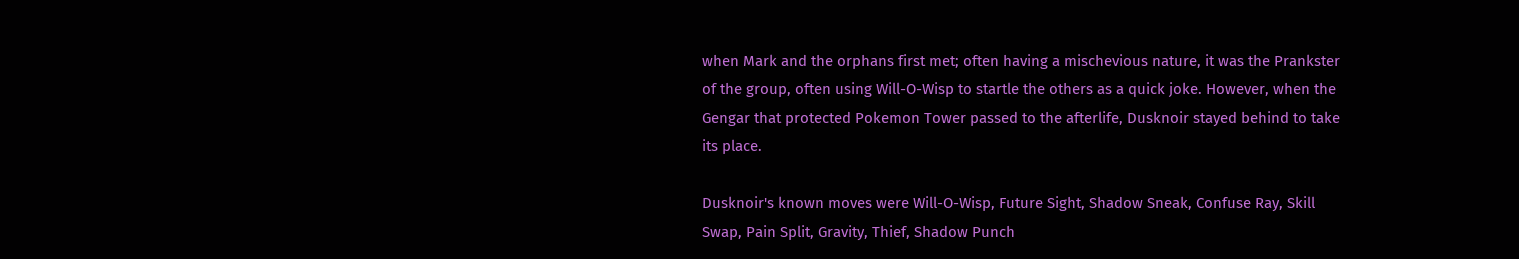when Mark and the orphans first met; often having a mischevious nature, it was the Prankster of the group, often using Will-O-Wisp to startle the others as a quick joke. However, when the Gengar that protected Pokemon Tower passed to the afterlife, Dusknoir stayed behind to take its place.

Dusknoir's known moves were Will-O-Wisp, Future Sight, Shadow Sneak, Confuse Ray, Skill Swap, Pain Split, Gravity, Thief, Shadow Punch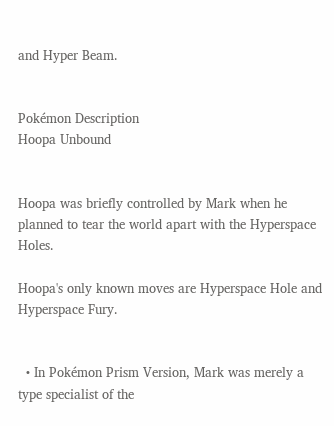and Hyper Beam.


Pokémon Description
Hoopa Unbound


Hoopa was briefly controlled by Mark when he planned to tear the world apart with the Hyperspace Holes.

Hoopa's only known moves are Hyperspace Hole and Hyperspace Fury.


  • In Pokémon Prism Version, Mark was merely a type specialist of the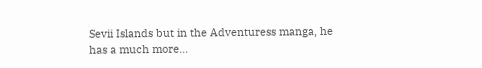Sevii Islands but in the Adventuress manga, he has a much more...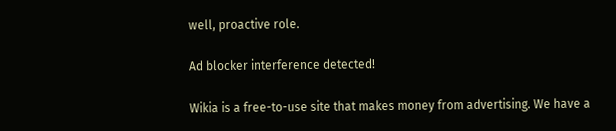well, proactive role.

Ad blocker interference detected!

Wikia is a free-to-use site that makes money from advertising. We have a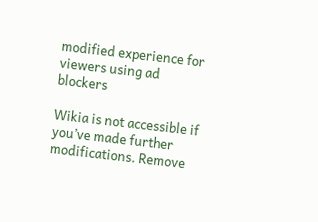modified experience for viewers using ad blockers

Wikia is not accessible if you’ve made further modifications. Remove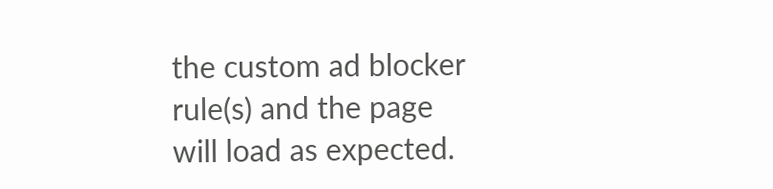the custom ad blocker rule(s) and the page will load as expected.